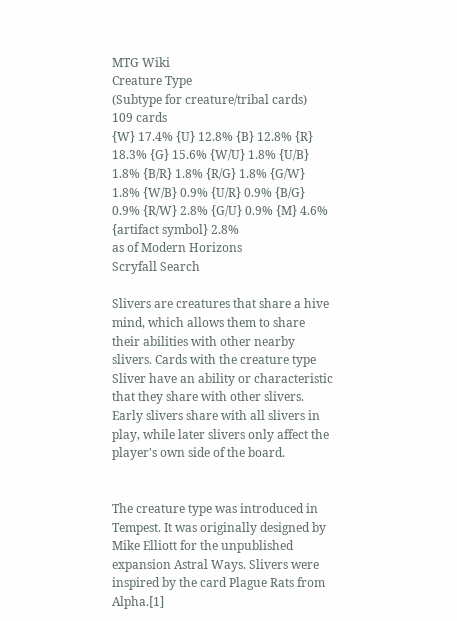MTG Wiki
Creature Type
(Subtype for creature/tribal cards)
109 cards
{W} 17.4% {U} 12.8% {B} 12.8% {R} 18.3% {G} 15.6% {W/U} 1.8% {U/B} 1.8% {B/R} 1.8% {R/G} 1.8% {G/W} 1.8% {W/B} 0.9% {U/R} 0.9% {B/G} 0.9% {R/W} 2.8% {G/U} 0.9% {M} 4.6% {artifact symbol} 2.8%
as of Modern Horizons
Scryfall Search

Slivers are creatures that share a hive mind, which allows them to share their abilities with other nearby slivers. Cards with the creature type Sliver have an ability or characteristic that they share with other slivers. Early slivers share with all slivers in play, while later slivers only affect the player's own side of the board.


The creature type was introduced in Tempest. It was originally designed by Mike Elliott for the unpublished expansion Astral Ways. Slivers were inspired by the card Plague Rats from Alpha.[1]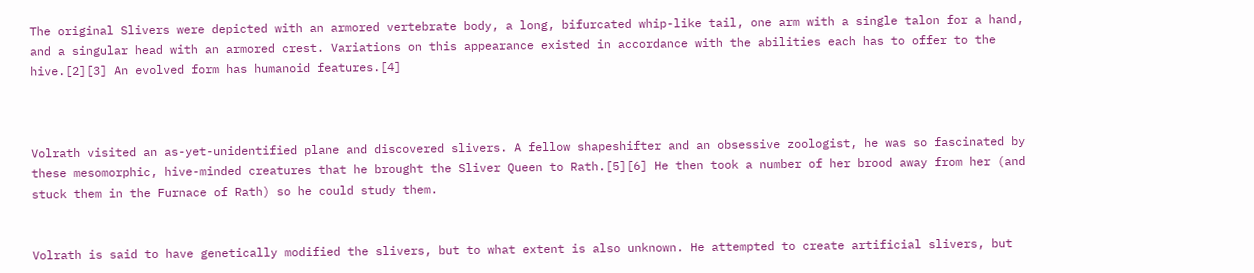The original Slivers were depicted with an armored vertebrate body, a long, bifurcated whip-like tail, one arm with a single talon for a hand, and a singular head with an armored crest. Variations on this appearance existed in accordance with the abilities each has to offer to the hive.[2][3] An evolved form has humanoid features.[4]



Volrath visited an as-yet-unidentified plane and discovered slivers. A fellow shapeshifter and an obsessive zoologist, he was so fascinated by these mesomorphic, hive-minded creatures that he brought the Sliver Queen to Rath.[5][6] He then took a number of her brood away from her (and stuck them in the Furnace of Rath) so he could study them.


Volrath is said to have genetically modified the slivers, but to what extent is also unknown. He attempted to create artificial slivers, but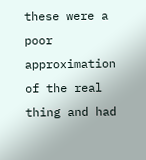these were a poor approximation of the real thing and had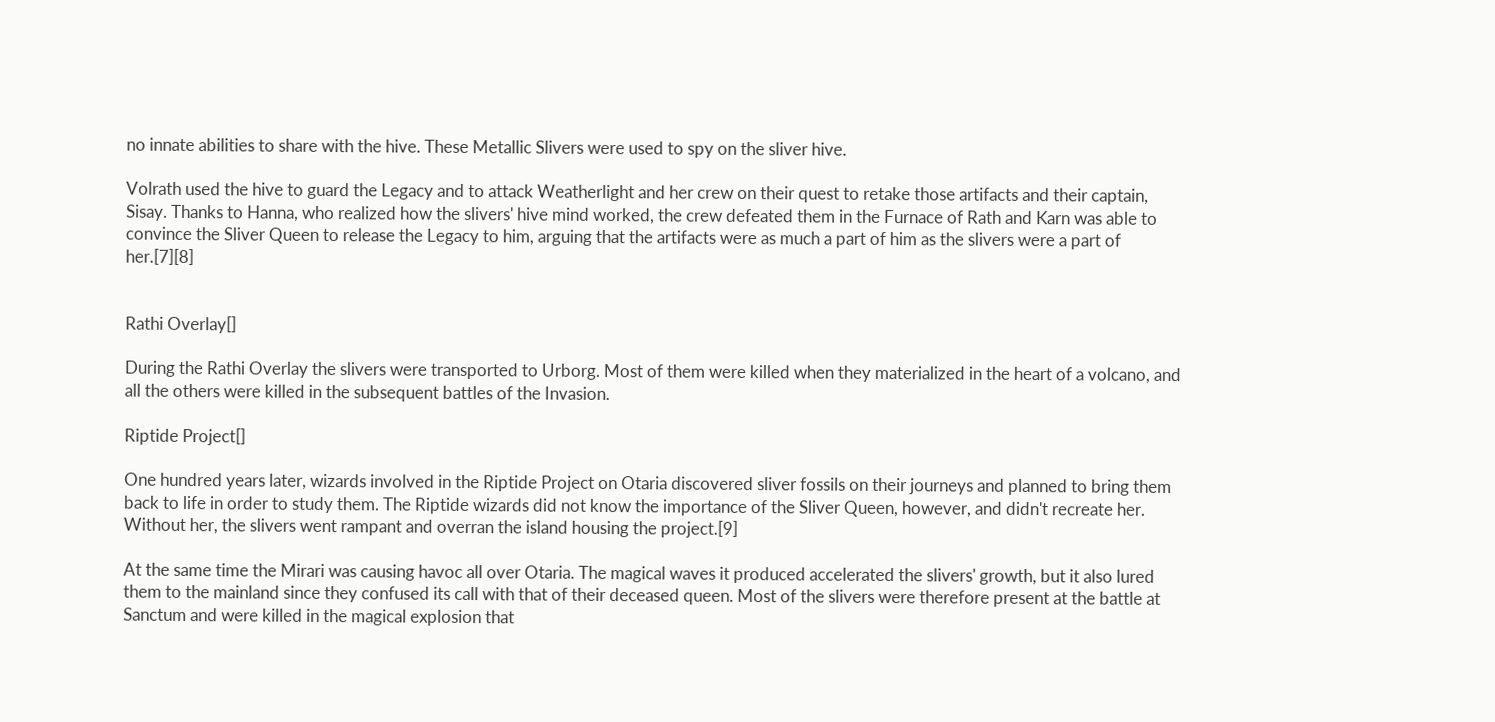no innate abilities to share with the hive. These Metallic Slivers were used to spy on the sliver hive.

Volrath used the hive to guard the Legacy and to attack Weatherlight and her crew on their quest to retake those artifacts and their captain, Sisay. Thanks to Hanna, who realized how the slivers' hive mind worked, the crew defeated them in the Furnace of Rath and Karn was able to convince the Sliver Queen to release the Legacy to him, arguing that the artifacts were as much a part of him as the slivers were a part of her.[7][8]


Rathi Overlay[]

During the Rathi Overlay the slivers were transported to Urborg. Most of them were killed when they materialized in the heart of a volcano, and all the others were killed in the subsequent battles of the Invasion.

Riptide Project[]

One hundred years later, wizards involved in the Riptide Project on Otaria discovered sliver fossils on their journeys and planned to bring them back to life in order to study them. The Riptide wizards did not know the importance of the Sliver Queen, however, and didn't recreate her. Without her, the slivers went rampant and overran the island housing the project.[9]

At the same time the Mirari was causing havoc all over Otaria. The magical waves it produced accelerated the slivers' growth, but it also lured them to the mainland since they confused its call with that of their deceased queen. Most of the slivers were therefore present at the battle at Sanctum and were killed in the magical explosion that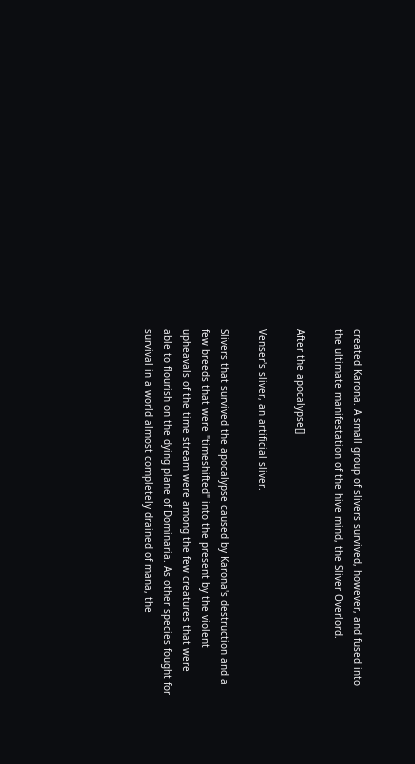created Karona. A small group of slivers survived, however, and fused into the ultimate manifestation of the hive mind, the Sliver Overlord.

After the apocalypse[]

Venser's sliver, an artificial sliver.

Slivers that survived the apocalypse caused by Karona's destruction and a few breeds that were "timeshifted" into the present by the violent upheavals of the time stream were among the few creatures that were able to flourish on the dying plane of Dominaria. As other species fought for survival in a world almost completely drained of mana, the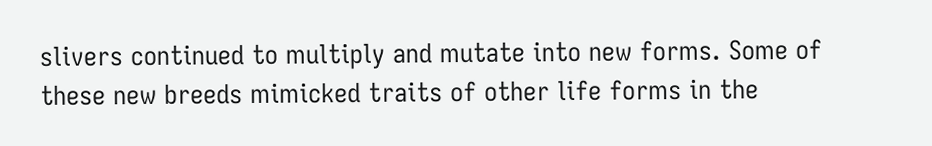slivers continued to multiply and mutate into new forms. Some of these new breeds mimicked traits of other life forms in the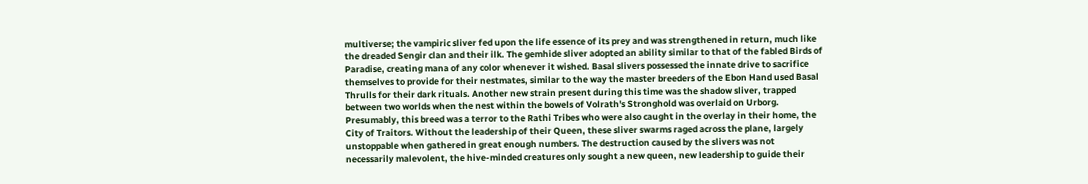multiverse; the vampiric sliver fed upon the life essence of its prey and was strengthened in return, much like the dreaded Sengir clan and their ilk. The gemhide sliver adopted an ability similar to that of the fabled Birds of Paradise, creating mana of any color whenever it wished. Basal slivers possessed the innate drive to sacrifice themselves to provide for their nestmates, similar to the way the master breeders of the Ebon Hand used Basal Thrulls for their dark rituals. Another new strain present during this time was the shadow sliver, trapped between two worlds when the nest within the bowels of Volrath's Stronghold was overlaid on Urborg. Presumably, this breed was a terror to the Rathi Tribes who were also caught in the overlay in their home, the City of Traitors. Without the leadership of their Queen, these sliver swarms raged across the plane, largely unstoppable when gathered in great enough numbers. The destruction caused by the slivers was not necessarily malevolent, the hive-minded creatures only sought a new queen, new leadership to guide their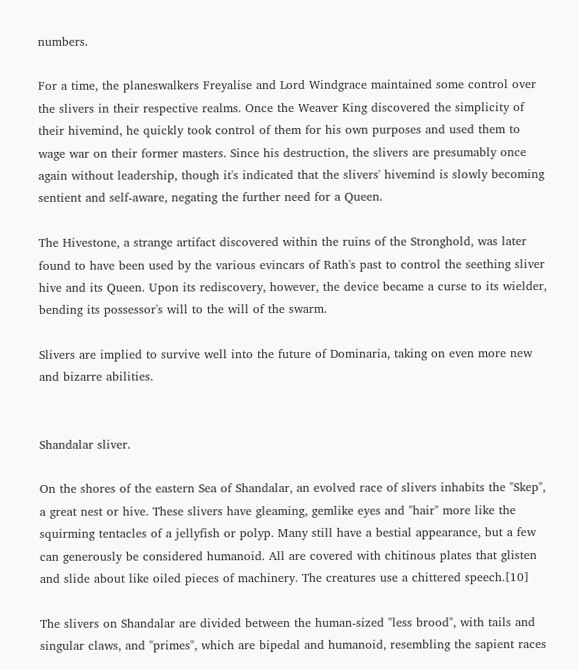numbers.

For a time, the planeswalkers Freyalise and Lord Windgrace maintained some control over the slivers in their respective realms. Once the Weaver King discovered the simplicity of their hivemind, he quickly took control of them for his own purposes and used them to wage war on their former masters. Since his destruction, the slivers are presumably once again without leadership, though it's indicated that the slivers' hivemind is slowly becoming sentient and self-aware, negating the further need for a Queen.

The Hivestone, a strange artifact discovered within the ruins of the Stronghold, was later found to have been used by the various evincars of Rath's past to control the seething sliver hive and its Queen. Upon its rediscovery, however, the device became a curse to its wielder, bending its possessor's will to the will of the swarm.

Slivers are implied to survive well into the future of Dominaria, taking on even more new and bizarre abilities.


Shandalar sliver.

On the shores of the eastern Sea of Shandalar, an evolved race of slivers inhabits the "Skep", a great nest or hive. These slivers have gleaming, gemlike eyes and "hair" more like the squirming tentacles of a jellyfish or polyp. Many still have a bestial appearance, but a few can generously be considered humanoid. All are covered with chitinous plates that glisten and slide about like oiled pieces of machinery. The creatures use a chittered speech.[10]

The slivers on Shandalar are divided between the human-sized "less brood", with tails and singular claws, and "primes", which are bipedal and humanoid, resembling the sapient races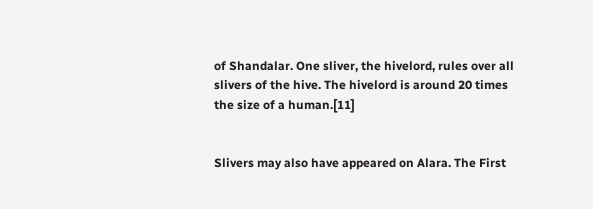of Shandalar. One sliver, the hivelord, rules over all slivers of the hive. The hivelord is around 20 times the size of a human.[11]


Slivers may also have appeared on Alara. The First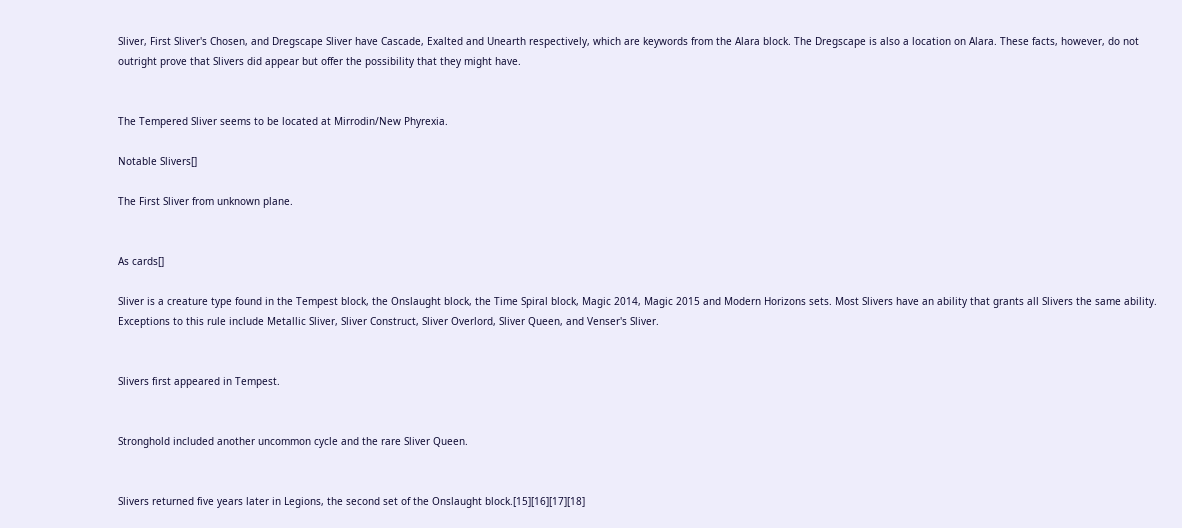Sliver, First Sliver's Chosen, and Dregscape Sliver have Cascade, Exalted and Unearth respectively, which are keywords from the Alara block. The Dregscape is also a location on Alara. These facts, however, do not outright prove that Slivers did appear but offer the possibility that they might have.


The Tempered Sliver seems to be located at Mirrodin/New Phyrexia.

Notable Slivers[]

The First Sliver from unknown plane.


As cards[]

Sliver is a creature type found in the Tempest block, the Onslaught block, the Time Spiral block, Magic 2014, Magic 2015 and Modern Horizons sets. Most Slivers have an ability that grants all Slivers the same ability. Exceptions to this rule include Metallic Sliver, Sliver Construct, Sliver Overlord, Sliver Queen, and Venser's Sliver.


Slivers first appeared in Tempest.


Stronghold included another uncommon cycle and the rare Sliver Queen.


Slivers returned five years later in Legions, the second set of the Onslaught block.[15][16][17][18]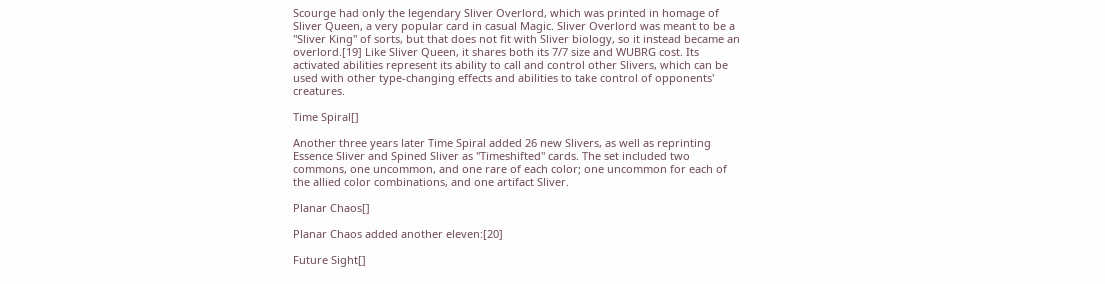Scourge had only the legendary Sliver Overlord, which was printed in homage of Sliver Queen, a very popular card in casual Magic. Sliver Overlord was meant to be a "Sliver King" of sorts, but that does not fit with Sliver biology, so it instead became an overlord.[19] Like Sliver Queen, it shares both its 7/7 size and WUBRG cost. Its activated abilities represent its ability to call and control other Slivers, which can be used with other type-changing effects and abilities to take control of opponents' creatures.

Time Spiral[]

Another three years later Time Spiral added 26 new Slivers, as well as reprinting Essence Sliver and Spined Sliver as "Timeshifted" cards. The set included two commons, one uncommon, and one rare of each color; one uncommon for each of the allied color combinations, and one artifact Sliver.

Planar Chaos[]

Planar Chaos added another eleven:[20]

Future Sight[]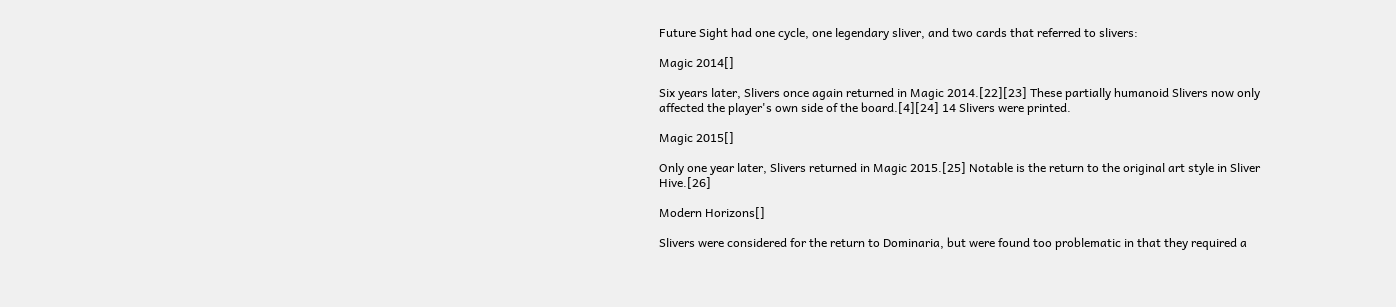Future Sight had one cycle, one legendary sliver, and two cards that referred to slivers:

Magic 2014[]

Six years later, Slivers once again returned in Magic 2014.[22][23] These partially humanoid Slivers now only affected the player's own side of the board.[4][24] 14 Slivers were printed.

Magic 2015[]

Only one year later, Slivers returned in Magic 2015.[25] Notable is the return to the original art style in Sliver Hive.[26]

Modern Horizons[]

Slivers were considered for the return to Dominaria, but were found too problematic in that they required a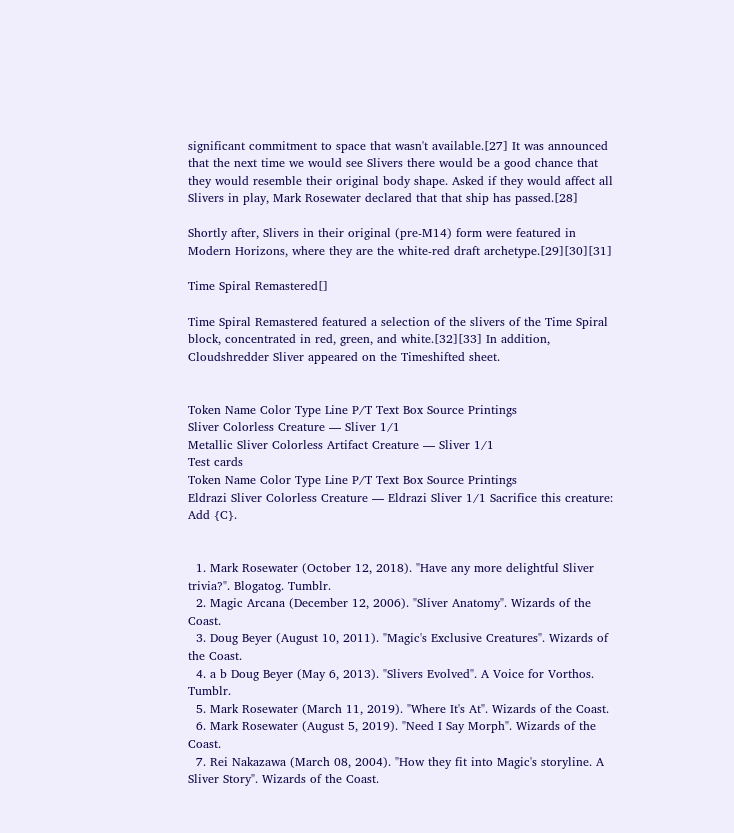significant commitment to space that wasn't available.[27] It was announced that the next time we would see Slivers there would be a good chance that they would resemble their original body shape. Asked if they would affect all Slivers in play, Mark Rosewater declared that that ship has passed.[28]

Shortly after, Slivers in their original (pre-M14) form were featured in Modern Horizons, where they are the white-red draft archetype.[29][30][31]

Time Spiral Remastered[]

Time Spiral Remastered featured a selection of the slivers of the Time Spiral block, concentrated in red, green, and white.[32][33] In addition, Cloudshredder Sliver appeared on the Timeshifted sheet.


Token Name Color Type Line P/T Text Box Source Printings
Sliver Colorless Creature — Sliver 1/1
Metallic Sliver Colorless Artifact Creature — Sliver 1/1
Test cards
Token Name Color Type Line P/T Text Box Source Printings
Eldrazi Sliver Colorless Creature — Eldrazi Sliver 1/1 Sacrifice this creature: Add {C}.


  1. Mark Rosewater (October 12, 2018). "Have any more delightful Sliver trivia?". Blogatog. Tumblr.
  2. Magic Arcana (December 12, 2006). "Sliver Anatomy". Wizards of the Coast.
  3. Doug Beyer (August 10, 2011). "Magic's Exclusive Creatures". Wizards of the Coast.
  4. a b Doug Beyer (May 6, 2013). "Slivers Evolved". A Voice for Vorthos. Tumblr.
  5. Mark Rosewater (March 11, 2019). "Where It's At". Wizards of the Coast.
  6. Mark Rosewater (August 5, 2019). "Need I Say Morph". Wizards of the Coast.
  7. Rei Nakazawa (March 08, 2004). "How they fit into Magic's storyline. A Sliver Story". Wizards of the Coast.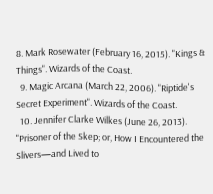8. Mark Rosewater (February 16, 2015). "Kings & Things". Wizards of the Coast.
  9. Magic Arcana (March 22, 2006). "Riptide's Secret Experiment". Wizards of the Coast.
  10. Jennifer Clarke Wilkes (June 26, 2013). "Prisoner of the Skep; or, How I Encountered the Slivers—and Lived to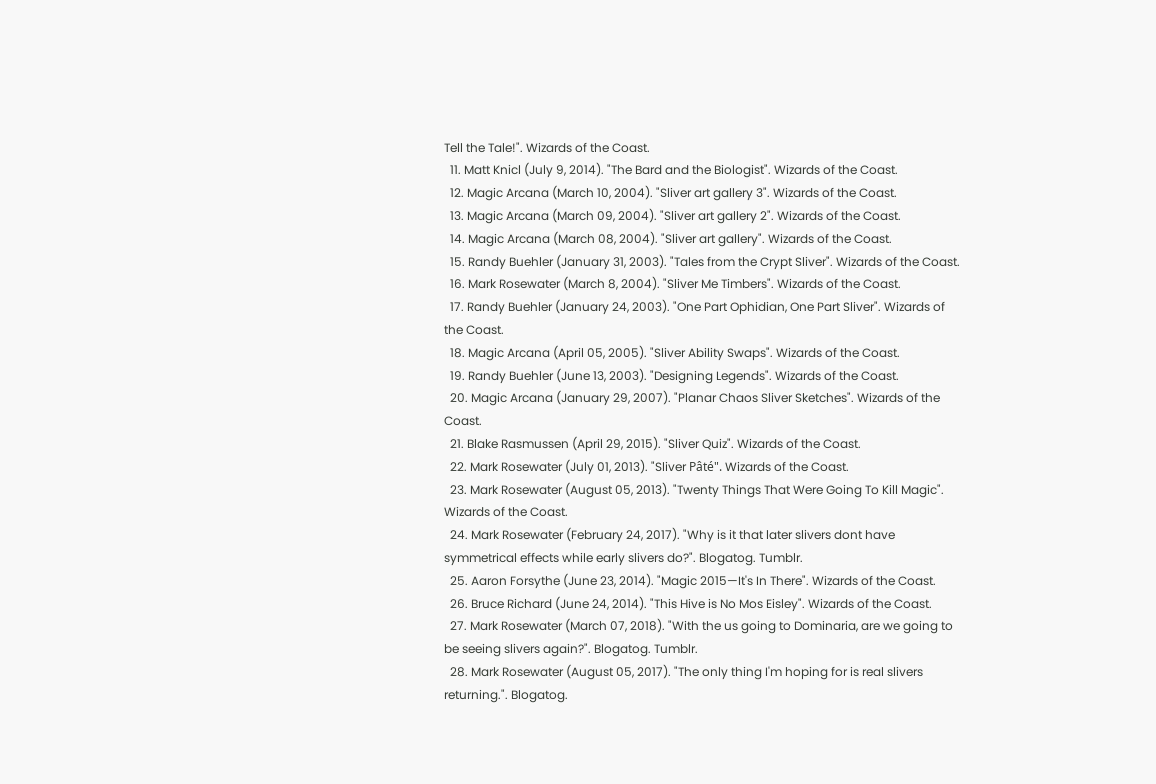Tell the Tale!". Wizards of the Coast.
  11. Matt Knicl (July 9, 2014). "The Bard and the Biologist". Wizards of the Coast.
  12. Magic Arcana (March 10, 2004). "Sliver art gallery 3". Wizards of the Coast.
  13. Magic Arcana (March 09, 2004). "Sliver art gallery 2". Wizards of the Coast.
  14. Magic Arcana (March 08, 2004). "Sliver art gallery". Wizards of the Coast.
  15. Randy Buehler (January 31, 2003). "Tales from the Crypt Sliver". Wizards of the Coast.
  16. Mark Rosewater (March 8, 2004). "Sliver Me Timbers". Wizards of the Coast.
  17. Randy Buehler (January 24, 2003). "One Part Ophidian, One Part Sliver". Wizards of the Coast.
  18. Magic Arcana (April 05, 2005). "Sliver Ability Swaps". Wizards of the Coast.
  19. Randy Buehler (June 13, 2003). "Designing Legends". Wizards of the Coast.
  20. Magic Arcana (January 29, 2007). "Planar Chaos Sliver Sketches". Wizards of the Coast.
  21. Blake Rasmussen (April 29, 2015). "Sliver Quiz". Wizards of the Coast.
  22. Mark Rosewater (July 01, 2013). "Sliver Pâté". Wizards of the Coast.
  23. Mark Rosewater (August 05, 2013). "Twenty Things That Were Going To Kill Magic". Wizards of the Coast.
  24. Mark Rosewater (February 24, 2017). "Why is it that later slivers dont have symmetrical effects while early slivers do?". Blogatog. Tumblr.
  25. Aaron Forsythe (June 23, 2014). "Magic 2015—It's In There". Wizards of the Coast.
  26. Bruce Richard (June 24, 2014). "This Hive is No Mos Eisley". Wizards of the Coast.
  27. Mark Rosewater (March 07, 2018). "With the us going to Dominaria, are we going to be seeing slivers again?". Blogatog. Tumblr.
  28. Mark Rosewater (August 05, 2017). "The only thing I'm hoping for is real slivers returning.". Blogatog.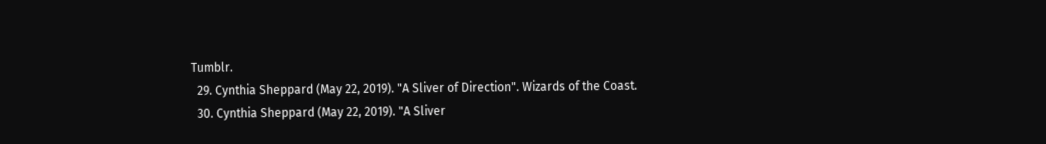Tumblr.
  29. Cynthia Sheppard (May 22, 2019). "A Sliver of Direction". Wizards of the Coast.
  30. Cynthia Sheppard (May 22, 2019). "A Sliver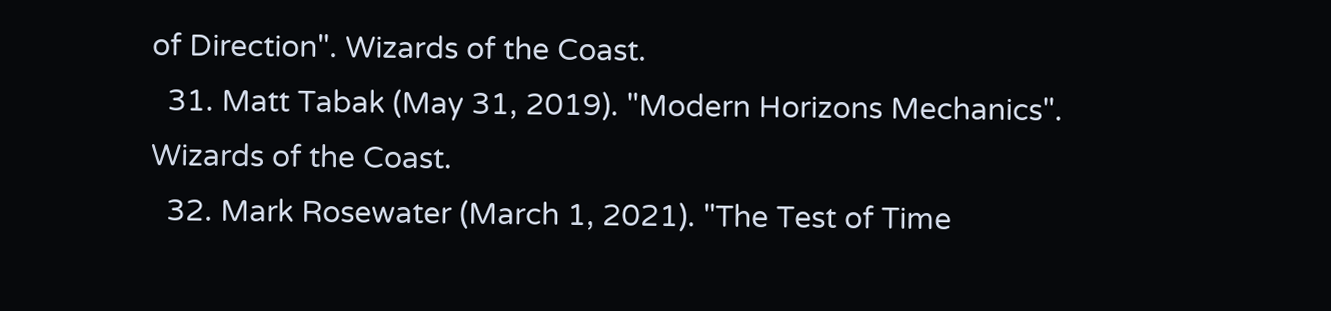of Direction". Wizards of the Coast.
  31. Matt Tabak (May 31, 2019). "Modern Horizons Mechanics". Wizards of the Coast.
  32. Mark Rosewater (March 1, 2021). "The Test of Time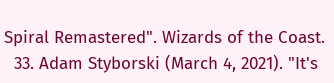Spiral Remastered". Wizards of the Coast.
  33. Adam Styborski (March 4, 2021). "It's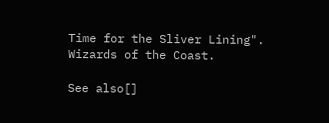Time for the Sliver Lining". Wizards of the Coast.

See also[]